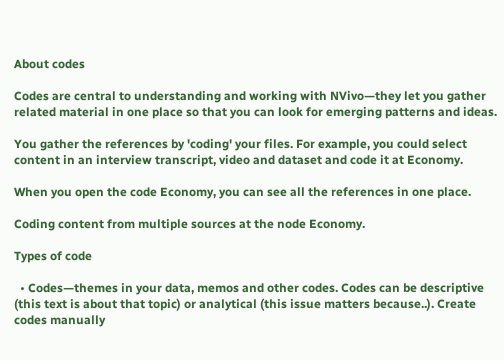About codes

Codes are central to understanding and working with NVivo—they let you gather related material in one place so that you can look for emerging patterns and ideas.

You gather the references by 'coding' your files. For example, you could select content in an interview transcript, video and dataset and code it at Economy.

When you open the code Economy, you can see all the references in one place.

Coding content from multiple sources at the node Economy.

Types of code

  • Codes—themes in your data, memos and other codes. Codes can be descriptive (this text is about that topic) or analytical (this issue matters because..). Create codes manually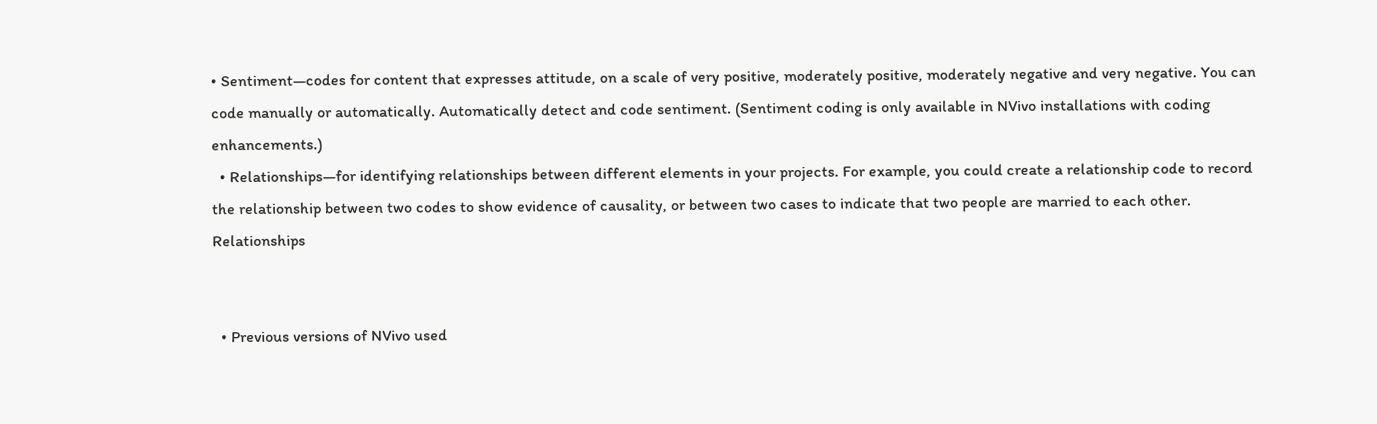• Sentiment—codes for content that expresses attitude, on a scale of very positive, moderately positive, moderately negative and very negative. You can code manually or automatically. Automatically detect and code sentiment. (Sentiment coding is only available in NVivo installations with coding enhancements.)
  • Relationships—for identifying relationships between different elements in your projects. For example, you could create a relationship code to record the relationship between two codes to show evidence of causality, or between two cases to indicate that two people are married to each other. Relationships


  • Previous versions of NVivo used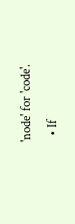'node' for 'code'.
  • If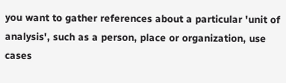you want to gather references about a particular 'unit of analysis', such as a person, place or organization, use cases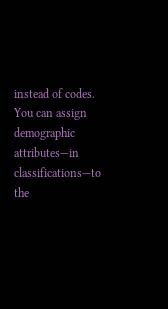instead of codes. You can assign demographic attributes—in classifications—to the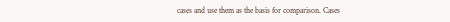cases and use them as the basis for comparison. Cases